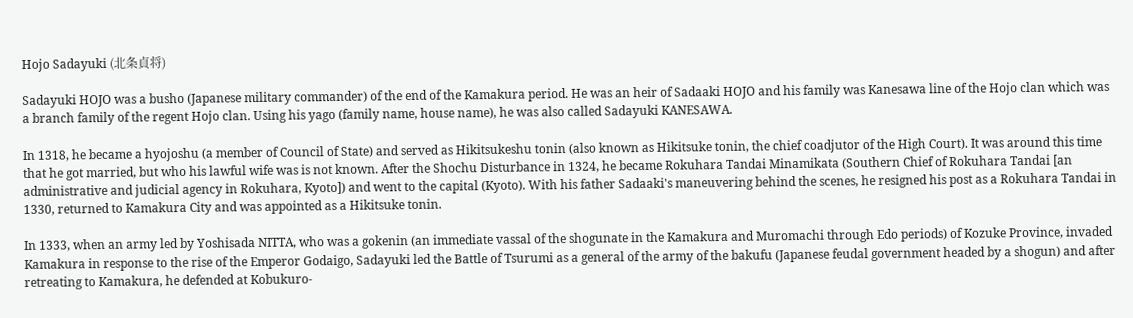Hojo Sadayuki (北条貞将)

Sadayuki HOJO was a busho (Japanese military commander) of the end of the Kamakura period. He was an heir of Sadaaki HOJO and his family was Kanesawa line of the Hojo clan which was a branch family of the regent Hojo clan. Using his yago (family name, house name), he was also called Sadayuki KANESAWA.

In 1318, he became a hyojoshu (a member of Council of State) and served as Hikitsukeshu tonin (also known as Hikitsuke tonin, the chief coadjutor of the High Court). It was around this time that he got married, but who his lawful wife was is not known. After the Shochu Disturbance in 1324, he became Rokuhara Tandai Minamikata (Southern Chief of Rokuhara Tandai [an administrative and judicial agency in Rokuhara, Kyoto]) and went to the capital (Kyoto). With his father Sadaaki's maneuvering behind the scenes, he resigned his post as a Rokuhara Tandai in 1330, returned to Kamakura City and was appointed as a Hikitsuke tonin.

In 1333, when an army led by Yoshisada NITTA, who was a gokenin (an immediate vassal of the shogunate in the Kamakura and Muromachi through Edo periods) of Kozuke Province, invaded Kamakura in response to the rise of the Emperor Godaigo, Sadayuki led the Battle of Tsurumi as a general of the army of the bakufu (Japanese feudal government headed by a shogun) and after retreating to Kamakura, he defended at Kobukuro-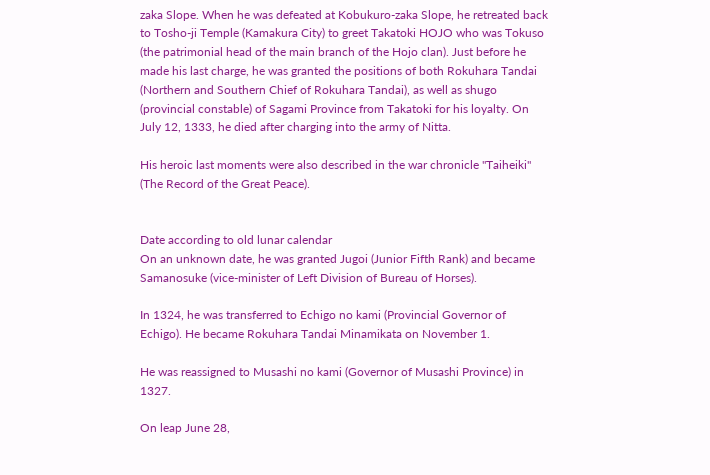zaka Slope. When he was defeated at Kobukuro-zaka Slope, he retreated back to Tosho-ji Temple (Kamakura City) to greet Takatoki HOJO who was Tokuso (the patrimonial head of the main branch of the Hojo clan). Just before he made his last charge, he was granted the positions of both Rokuhara Tandai (Northern and Southern Chief of Rokuhara Tandai), as well as shugo (provincial constable) of Sagami Province from Takatoki for his loyalty. On July 12, 1333, he died after charging into the army of Nitta.

His heroic last moments were also described in the war chronicle "Taiheiki" (The Record of the Great Peace).


Date according to old lunar calendar
On an unknown date, he was granted Jugoi (Junior Fifth Rank) and became Samanosuke (vice-minister of Left Division of Bureau of Horses).

In 1324, he was transferred to Echigo no kami (Provincial Governor of Echigo). He became Rokuhara Tandai Minamikata on November 1.

He was reassigned to Musashi no kami (Governor of Musashi Province) in 1327.

On leap June 28,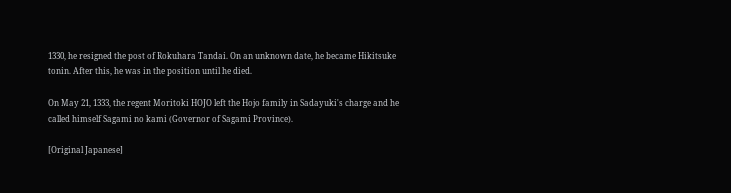1330, he resigned the post of Rokuhara Tandai. On an unknown date, he became Hikitsuke tonin. After this, he was in the position until he died.

On May 21, 1333, the regent Moritoki HOJO left the Hojo family in Sadayuki's charge and he called himself Sagami no kami (Governor of Sagami Province).

[Original Japanese]